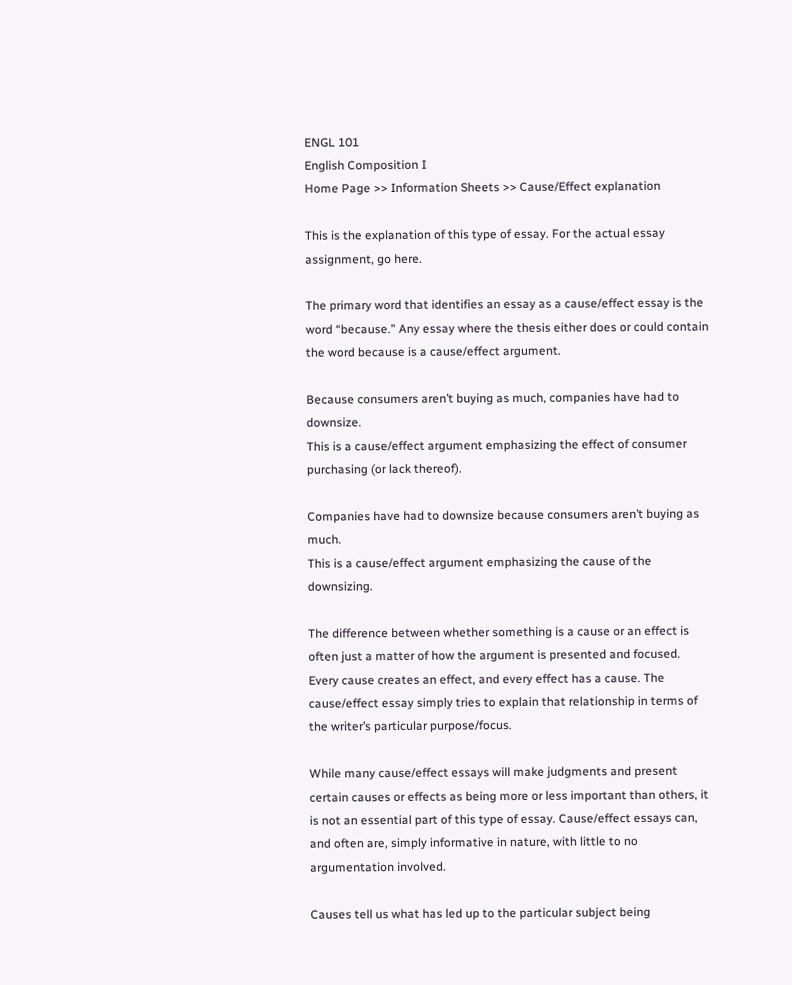ENGL 101
English Composition I
Home Page >> Information Sheets >> Cause/Effect explanation

This is the explanation of this type of essay. For the actual essay assignment, go here.

The primary word that identifies an essay as a cause/effect essay is the word “because.” Any essay where the thesis either does or could contain the word because is a cause/effect argument.

Because consumers aren’t buying as much, companies have had to downsize.
This is a cause/effect argument emphasizing the effect of consumer purchasing (or lack thereof).

Companies have had to downsize because consumers aren’t buying as much.
This is a cause/effect argument emphasizing the cause of the downsizing.

The difference between whether something is a cause or an effect is often just a matter of how the argument is presented and focused. Every cause creates an effect, and every effect has a cause. The cause/effect essay simply tries to explain that relationship in terms of the writer’s particular purpose/focus.

While many cause/effect essays will make judgments and present certain causes or effects as being more or less important than others, it is not an essential part of this type of essay. Cause/effect essays can, and often are, simply informative in nature, with little to no argumentation involved.

Causes tell us what has led up to the particular subject being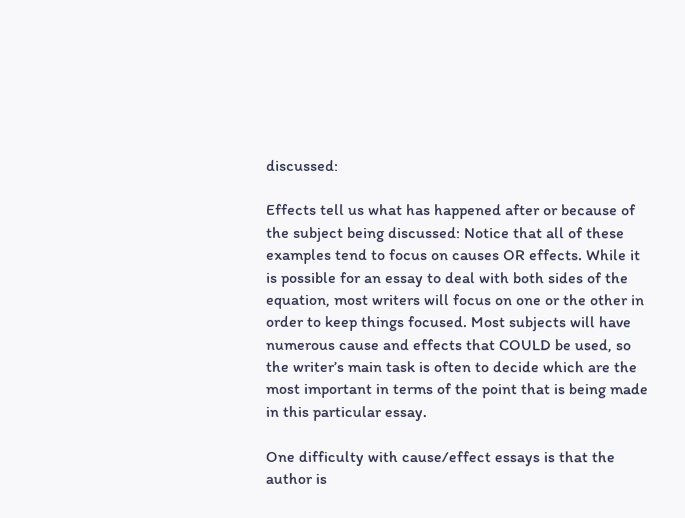discussed:

Effects tell us what has happened after or because of the subject being discussed: Notice that all of these examples tend to focus on causes OR effects. While it is possible for an essay to deal with both sides of the equation, most writers will focus on one or the other in order to keep things focused. Most subjects will have numerous cause and effects that COULD be used, so the writer’s main task is often to decide which are the most important in terms of the point that is being made in this particular essay.

One difficulty with cause/effect essays is that the author is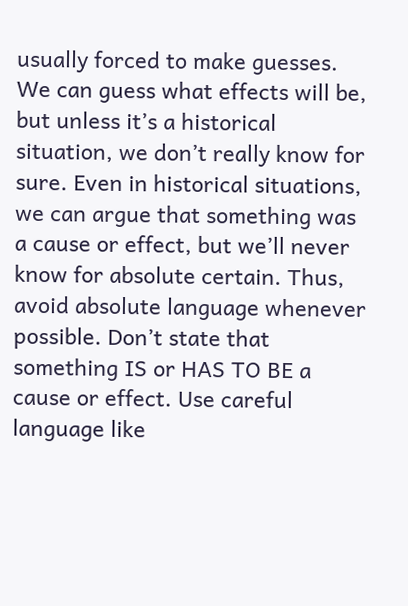usually forced to make guesses. We can guess what effects will be, but unless it’s a historical situation, we don’t really know for sure. Even in historical situations, we can argue that something was a cause or effect, but we’ll never know for absolute certain. Thus, avoid absolute language whenever possible. Don’t state that something IS or HAS TO BE a cause or effect. Use careful language like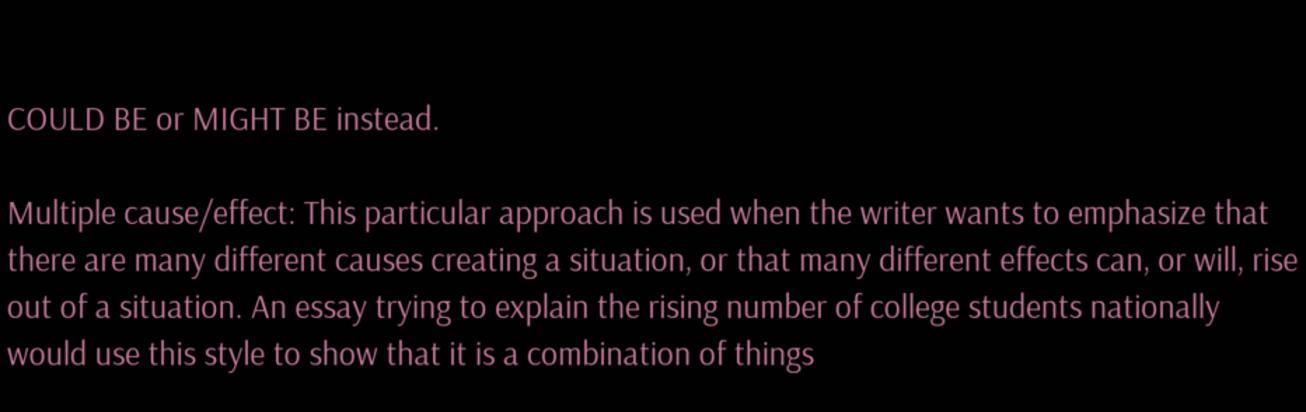COULD BE or MIGHT BE instead.

Multiple cause/effect: This particular approach is used when the writer wants to emphasize that there are many different causes creating a situation, or that many different effects can, or will, rise out of a situation. An essay trying to explain the rising number of college students nationally would use this style to show that it is a combination of things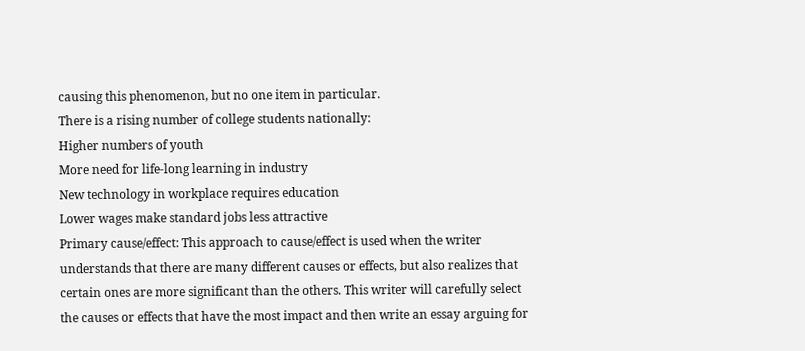causing this phenomenon, but no one item in particular.
There is a rising number of college students nationally:
Higher numbers of youth
More need for life-long learning in industry
New technology in workplace requires education
Lower wages make standard jobs less attractive
Primary cause/effect: This approach to cause/effect is used when the writer understands that there are many different causes or effects, but also realizes that certain ones are more significant than the others. This writer will carefully select the causes or effects that have the most impact and then write an essay arguing for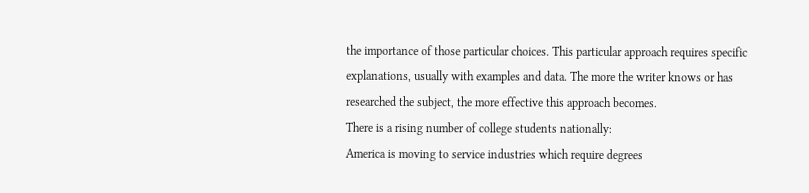the importance of those particular choices. This particular approach requires specific explanations, usually with examples and data. The more the writer knows or has researched the subject, the more effective this approach becomes.
There is a rising number of college students nationally:
America is moving to service industries which require degrees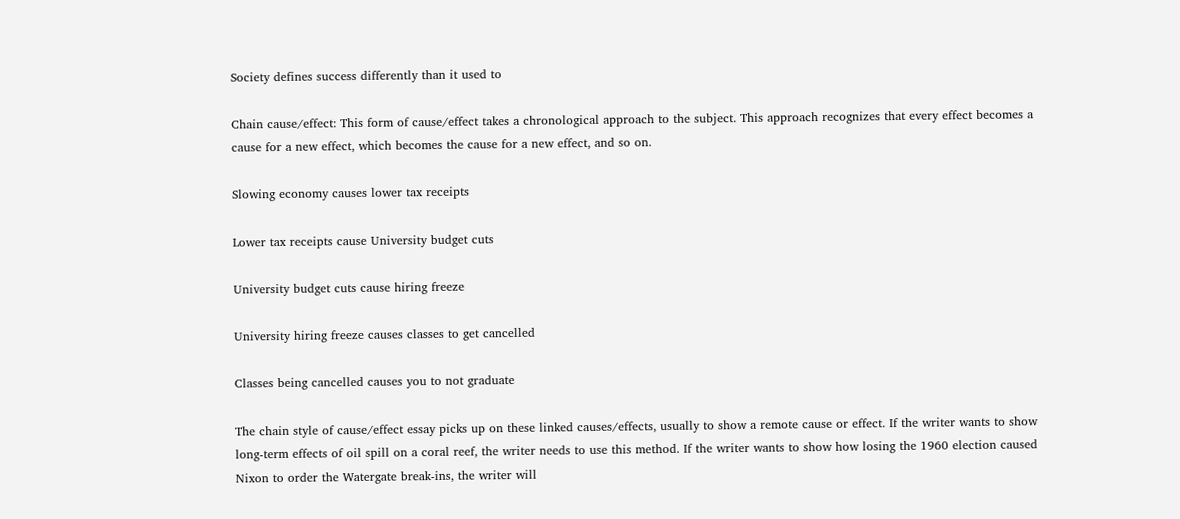Society defines success differently than it used to

Chain cause/effect: This form of cause/effect takes a chronological approach to the subject. This approach recognizes that every effect becomes a cause for a new effect, which becomes the cause for a new effect, and so on.

Slowing economy causes lower tax receipts

Lower tax receipts cause University budget cuts

University budget cuts cause hiring freeze

University hiring freeze causes classes to get cancelled

Classes being cancelled causes you to not graduate

The chain style of cause/effect essay picks up on these linked causes/effects, usually to show a remote cause or effect. If the writer wants to show long-term effects of oil spill on a coral reef, the writer needs to use this method. If the writer wants to show how losing the 1960 election caused Nixon to order the Watergate break-ins, the writer will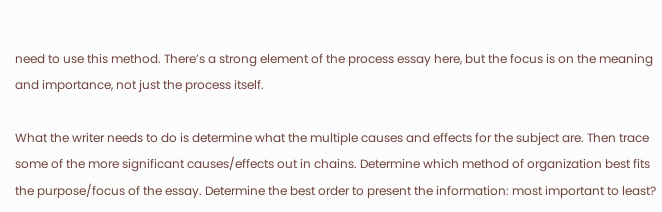need to use this method. There’s a strong element of the process essay here, but the focus is on the meaning and importance, not just the process itself.

What the writer needs to do is determine what the multiple causes and effects for the subject are. Then trace some of the more significant causes/effects out in chains. Determine which method of organization best fits the purpose/focus of the essay. Determine the best order to present the information: most important to least?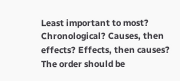Least important to most? Chronological? Causes, then effects? Effects, then causes? The order should be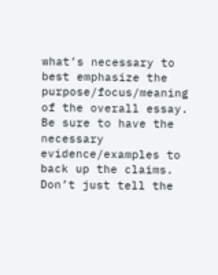what’s necessary to best emphasize the purpose/focus/meaning of the overall essay. Be sure to have the necessary evidence/examples to back up the claims. Don’t just tell the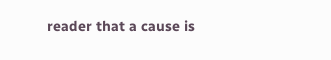reader that a cause is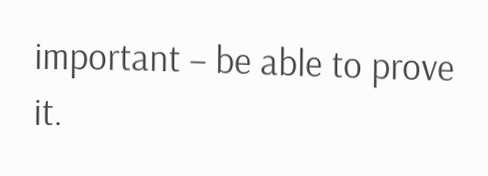important – be able to prove it.